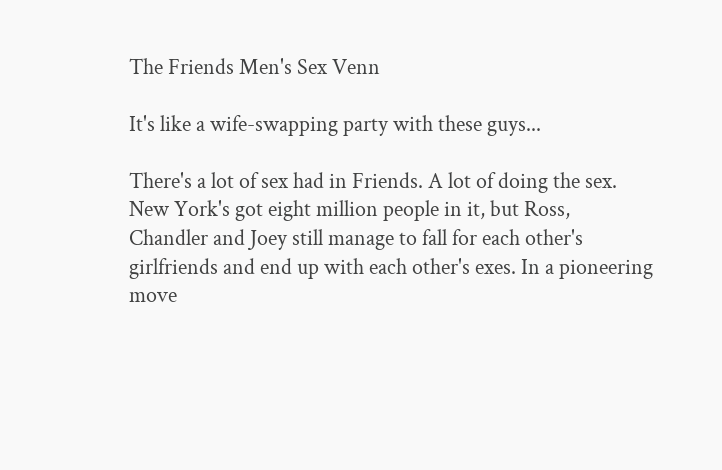The Friends Men's Sex Venn

It's like a wife-swapping party with these guys...

There's a lot of sex had in Friends. A lot of doing the sex. New York's got eight million people in it, but Ross, Chandler and Joey still manage to fall for each other's girlfriends and end up with each other's exes. In a pioneering move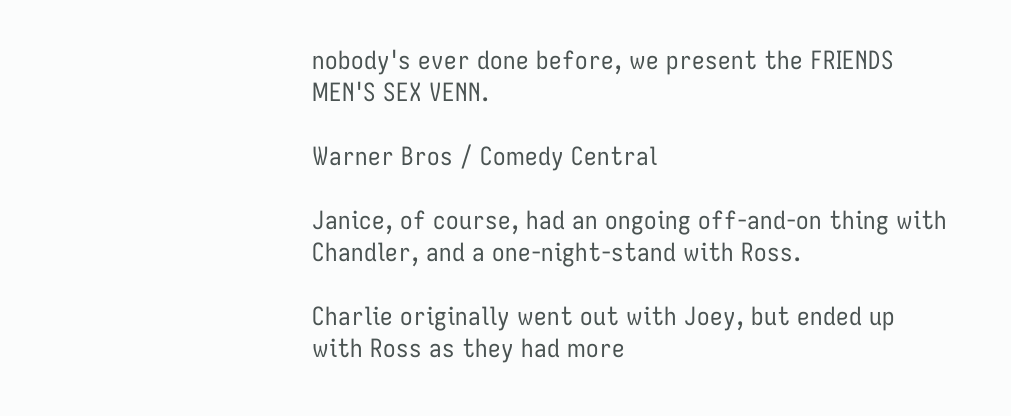nobody's ever done before, we present the FRIENDS MEN'S SEX VENN.

Warner Bros / Comedy Central

Janice, of course, had an ongoing off-and-on thing with Chandler, and a one-night-stand with Ross.

Charlie originally went out with Joey, but ended up with Ross as they had more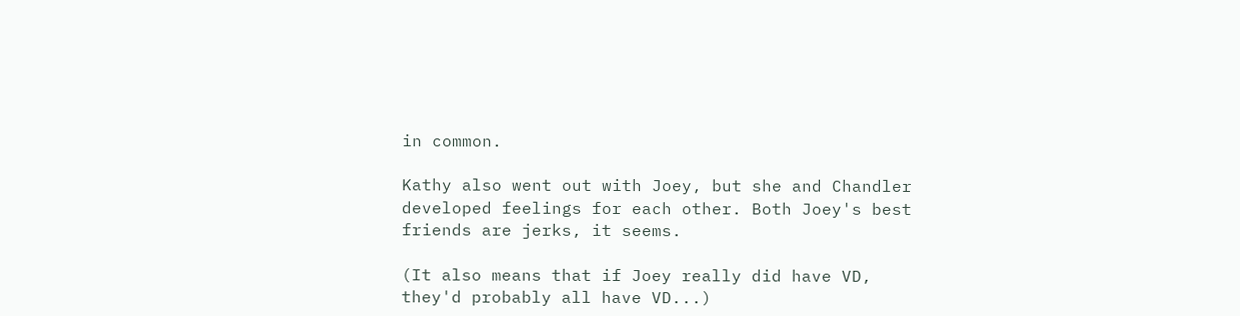in common.

Kathy also went out with Joey, but she and Chandler developed feelings for each other. Both Joey's best friends are jerks, it seems.

(It also means that if Joey really did have VD, they'd probably all have VD...)